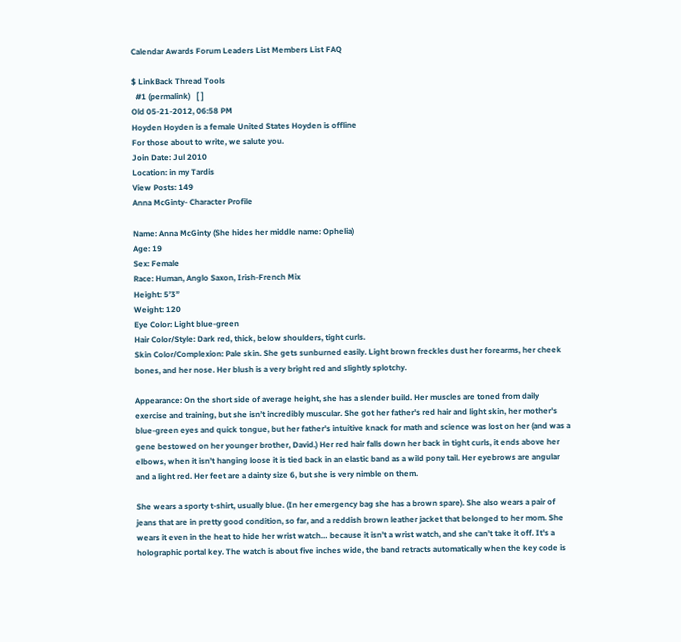Calendar Awards Forum Leaders List Members List FAQ

$ LinkBack Thread Tools
  #1 (permalink)   [ ]
Old 05-21-2012, 06:58 PM
Hoyden Hoyden is a female United States Hoyden is offline
For those about to write, we salute you.
Join Date: Jul 2010
Location: in my Tardis
View Posts: 149
Anna McGinty- Character Profile

Name: Anna McGinty (She hides her middle name: Ophelia)
Age: 19
Sex: Female
Race: Human, Anglo Saxon, Irish-French Mix
Height: 5’3”
Weight: 120
Eye Color: Light blue-green
Hair Color/Style: Dark red, thick, below shoulders, tight curls.
Skin Color/Complexion: Pale skin. She gets sunburned easily. Light brown freckles dust her forearms, her cheek bones, and her nose. Her blush is a very bright red and slightly splotchy.

Appearance: On the short side of average height, she has a slender build. Her muscles are toned from daily exercise and training, but she isn’t incredibly muscular. She got her father's red hair and light skin, her mother's blue-green eyes and quick tongue, but her father's intuitive knack for math and science was lost on her (and was a gene bestowed on her younger brother, David.) Her red hair falls down her back in tight curls, it ends above her elbows, when it isn’t hanging loose it is tied back in an elastic band as a wild pony tail. Her eyebrows are angular and a light red. Her feet are a dainty size 6, but she is very nimble on them.

She wears a sporty t-shirt, usually blue. (In her emergency bag she has a brown spare). She also wears a pair of jeans that are in pretty good condition, so far, and a reddish brown leather jacket that belonged to her mom. She wears it even in the heat to hide her wrist watch… because it isn’t a wrist watch, and she can’t take it off. It's a holographic portal key. The watch is about five inches wide, the band retracts automatically when the key code is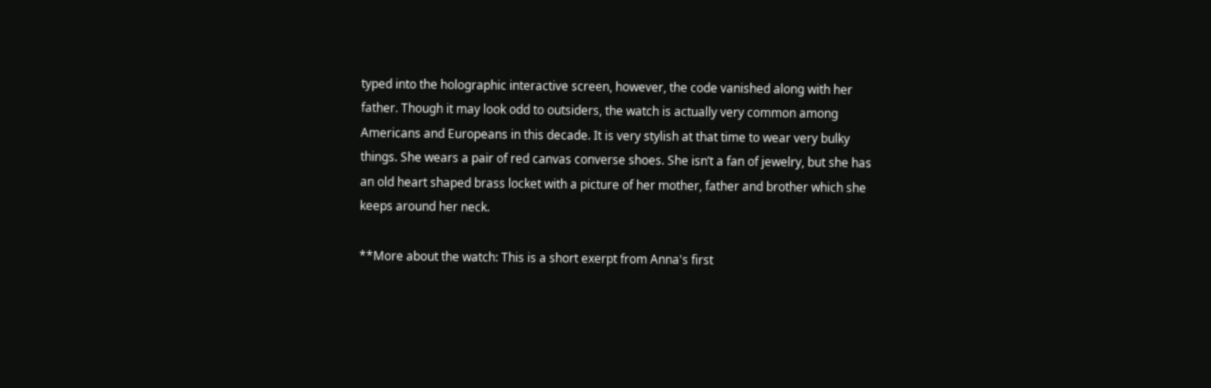typed into the holographic interactive screen, however, the code vanished along with her father. Though it may look odd to outsiders, the watch is actually very common among Americans and Europeans in this decade. It is very stylish at that time to wear very bulky things. She wears a pair of red canvas converse shoes. She isn’t a fan of jewelry, but she has an old heart shaped brass locket with a picture of her mother, father and brother which she keeps around her neck.

**More about the watch: This is a short exerpt from Anna's first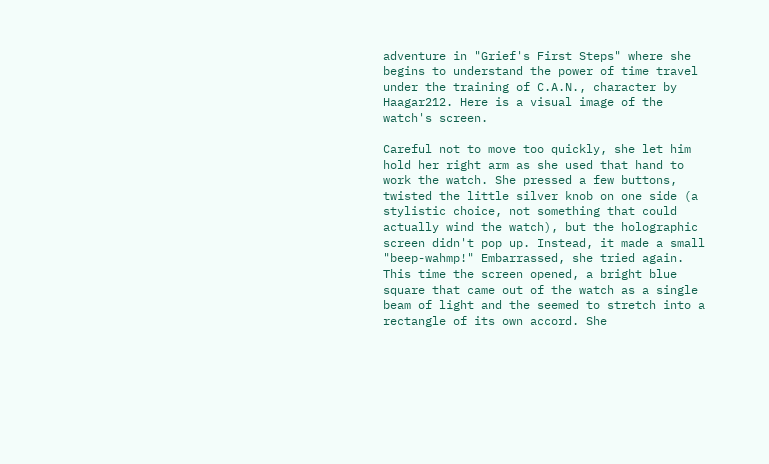adventure in "Grief's First Steps" where she begins to understand the power of time travel under the training of C.A.N., character by Haagar212. Here is a visual image of the watch's screen.

Careful not to move too quickly, she let him hold her right arm as she used that hand to work the watch. She pressed a few buttons, twisted the little silver knob on one side (a stylistic choice, not something that could actually wind the watch), but the holographic screen didn't pop up. Instead, it made a small "beep-wahmp!" Embarrassed, she tried again. This time the screen opened, a bright blue square that came out of the watch as a single beam of light and the seemed to stretch into a rectangle of its own accord. She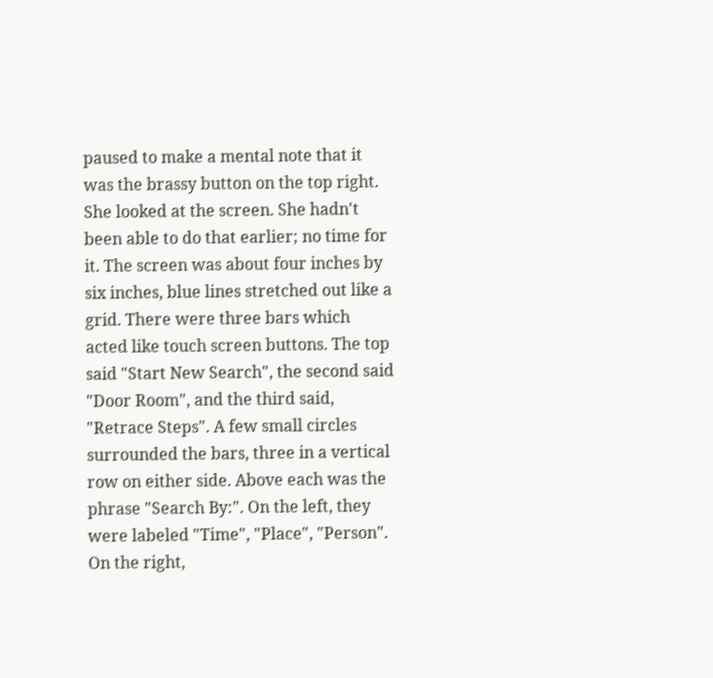paused to make a mental note that it was the brassy button on the top right. She looked at the screen. She hadn't been able to do that earlier; no time for it. The screen was about four inches by six inches, blue lines stretched out like a grid. There were three bars which acted like touch screen buttons. The top said "Start New Search", the second said "Door Room", and the third said, "Retrace Steps". A few small circles surrounded the bars, three in a vertical row on either side. Above each was the phrase "Search By:". On the left, they were labeled "Time", "Place", "Person". On the right,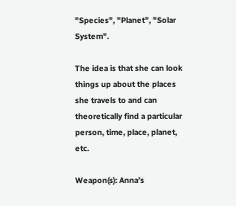"Species", "Planet", "Solar System".

The idea is that she can look things up about the places she travels to and can theoretically find a particular person, time, place, planet, etc.

Weapon(s): Anna’s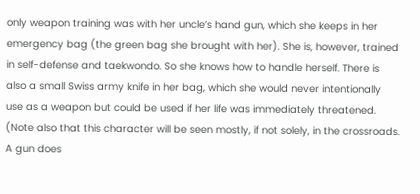only weapon training was with her uncle’s hand gun, which she keeps in her emergency bag (the green bag she brought with her). She is, however, trained in self-defense and taekwondo. So she knows how to handle herself. There is also a small Swiss army knife in her bag, which she would never intentionally use as a weapon but could be used if her life was immediately threatened. (Note also that this character will be seen mostly, if not solely, in the crossroads. A gun does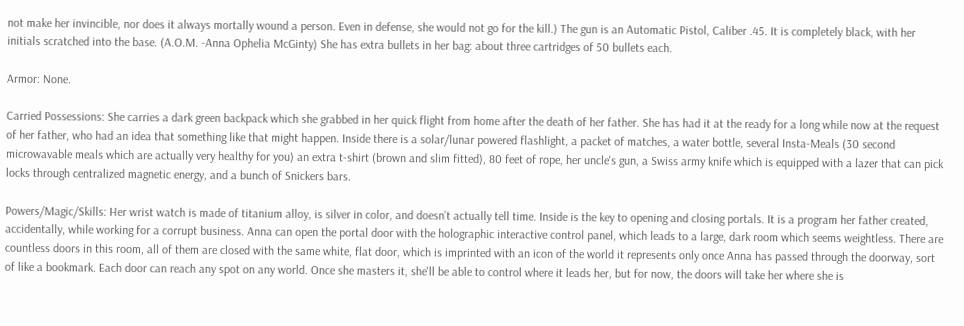not make her invincible, nor does it always mortally wound a person. Even in defense, she would not go for the kill.) The gun is an Automatic Pistol, Caliber .45. It is completely black, with her initials scratched into the base. (A.O.M. -Anna Ophelia McGinty) She has extra bullets in her bag: about three cartridges of 50 bullets each.

Armor: None.

Carried Possessions: She carries a dark green backpack which she grabbed in her quick flight from home after the death of her father. She has had it at the ready for a long while now at the request of her father, who had an idea that something like that might happen. Inside there is a solar/lunar powered flashlight, a packet of matches, a water bottle, several Insta-Meals (30 second microwavable meals which are actually very healthy for you) an extra t-shirt (brown and slim fitted), 80 feet of rope, her uncle's gun, a Swiss army knife which is equipped with a lazer that can pick locks through centralized magnetic energy, and a bunch of Snickers bars.

Powers/Magic/Skills: Her wrist watch is made of titanium alloy, is silver in color, and doesn’t actually tell time. Inside is the key to opening and closing portals. It is a program her father created, accidentally, while working for a corrupt business. Anna can open the portal door with the holographic interactive control panel, which leads to a large, dark room which seems weightless. There are countless doors in this room, all of them are closed with the same white, flat door, which is imprinted with an icon of the world it represents only once Anna has passed through the doorway, sort of like a bookmark. Each door can reach any spot on any world. Once she masters it, she'll be able to control where it leads her, but for now, the doors will take her where she is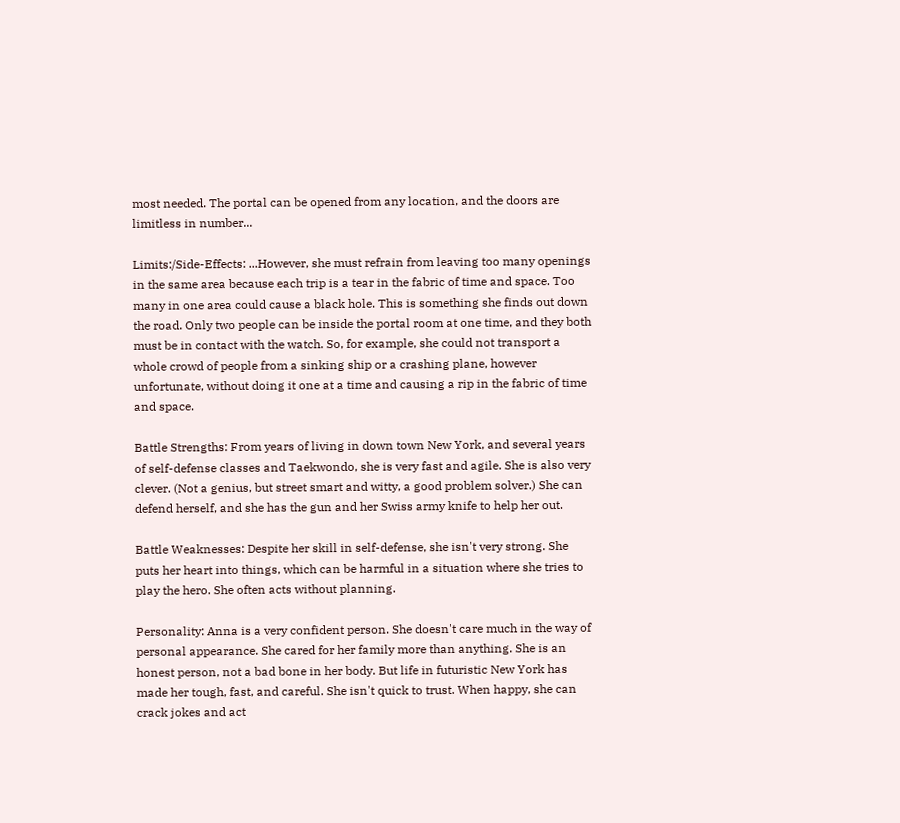most needed. The portal can be opened from any location, and the doors are limitless in number...

Limits:/Side-Effects: ...However, she must refrain from leaving too many openings in the same area because each trip is a tear in the fabric of time and space. Too many in one area could cause a black hole. This is something she finds out down the road. Only two people can be inside the portal room at one time, and they both must be in contact with the watch. So, for example, she could not transport a whole crowd of people from a sinking ship or a crashing plane, however unfortunate, without doing it one at a time and causing a rip in the fabric of time and space.

Battle Strengths: From years of living in down town New York, and several years of self-defense classes and Taekwondo, she is very fast and agile. She is also very clever. (Not a genius, but street smart and witty, a good problem solver.) She can defend herself, and she has the gun and her Swiss army knife to help her out.

Battle Weaknesses: Despite her skill in self-defense, she isn't very strong. She puts her heart into things, which can be harmful in a situation where she tries to play the hero. She often acts without planning.

Personality: Anna is a very confident person. She doesn't care much in the way of personal appearance. She cared for her family more than anything. She is an honest person, not a bad bone in her body. But life in futuristic New York has made her tough, fast, and careful. She isn't quick to trust. When happy, she can crack jokes and act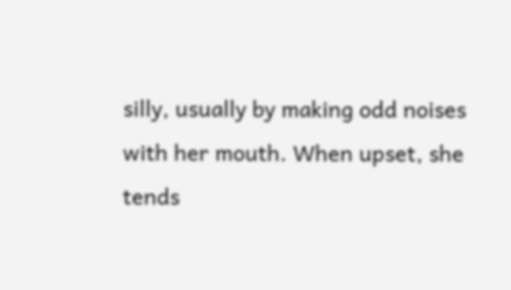silly, usually by making odd noises with her mouth. When upset, she tends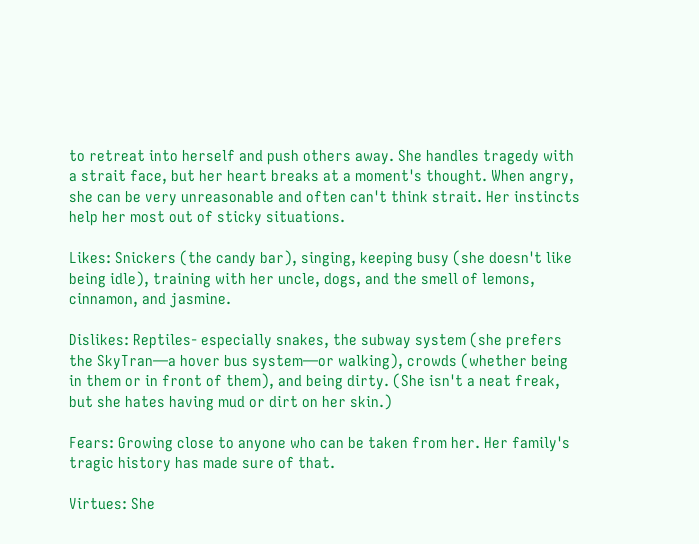to retreat into herself and push others away. She handles tragedy with a strait face, but her heart breaks at a moment's thought. When angry, she can be very unreasonable and often can't think strait. Her instincts help her most out of sticky situations.

Likes: Snickers (the candy bar), singing, keeping busy (she doesn't like being idle), training with her uncle, dogs, and the smell of lemons, cinnamon, and jasmine.

Dislikes: Reptiles- especially snakes, the subway system (she prefers the SkyTran—a hover bus system—or walking), crowds (whether being in them or in front of them), and being dirty. (She isn't a neat freak, but she hates having mud or dirt on her skin.)

Fears: Growing close to anyone who can be taken from her. Her family's tragic history has made sure of that.

Virtues: She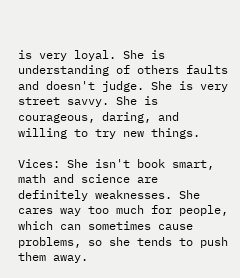is very loyal. She is understanding of others faults and doesn't judge. She is very street savvy. She is courageous, daring, and willing to try new things.

Vices: She isn't book smart, math and science are definitely weaknesses. She cares way too much for people, which can sometimes cause problems, so she tends to push them away.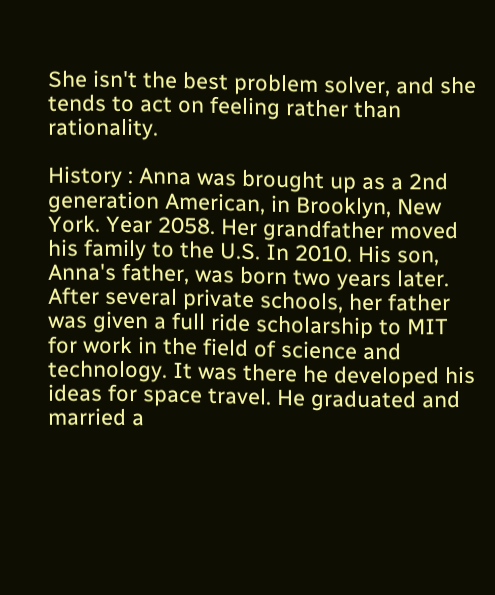She isn't the best problem solver, and she tends to act on feeling rather than rationality.

History : Anna was brought up as a 2nd generation American, in Brooklyn, New York. Year 2058. Her grandfather moved his family to the U.S. In 2010. His son, Anna's father, was born two years later. After several private schools, her father was given a full ride scholarship to MIT for work in the field of science and technology. It was there he developed his ideas for space travel. He graduated and married a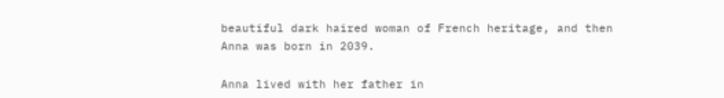beautiful dark haired woman of French heritage, and then Anna was born in 2039.

Anna lived with her father in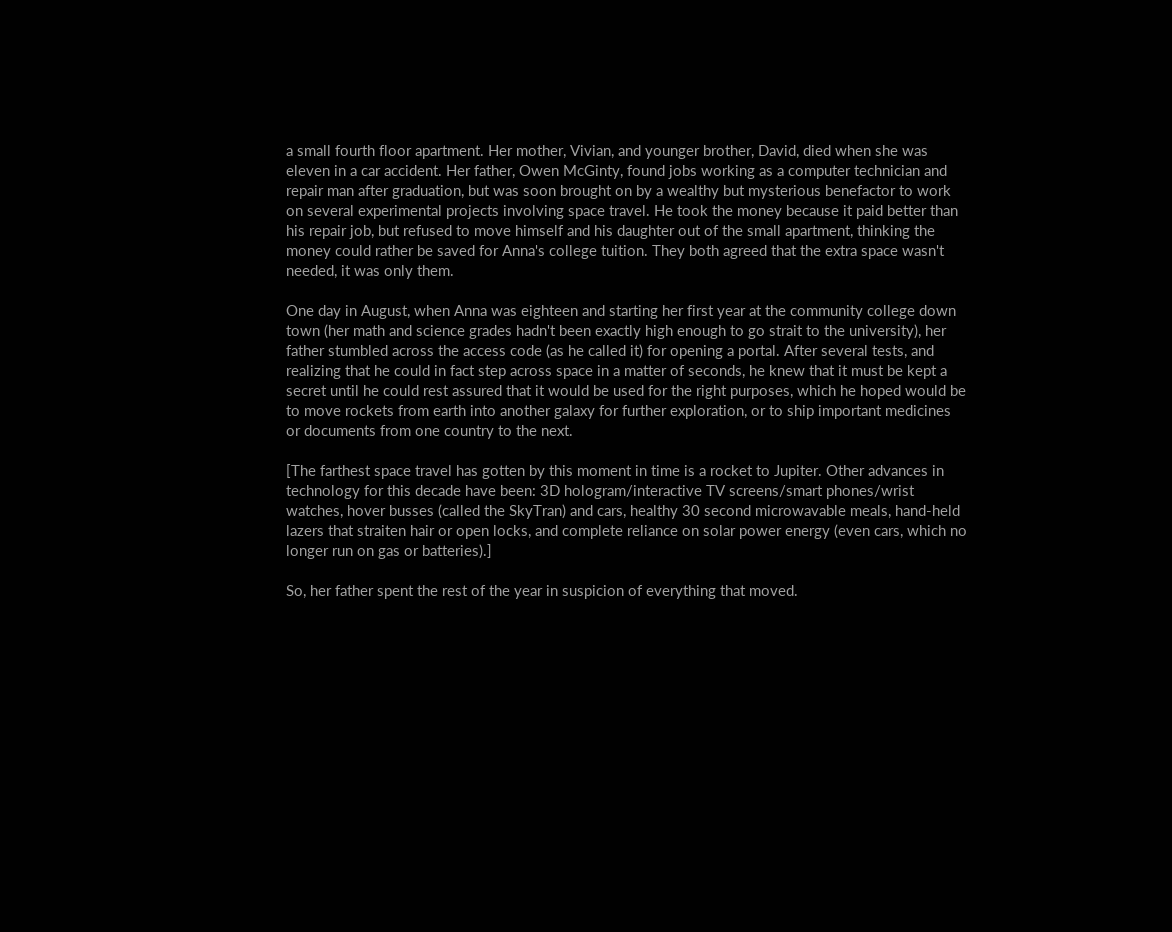a small fourth floor apartment. Her mother, Vivian, and younger brother, David, died when she was eleven in a car accident. Her father, Owen McGinty, found jobs working as a computer technician and repair man after graduation, but was soon brought on by a wealthy but mysterious benefactor to work on several experimental projects involving space travel. He took the money because it paid better than his repair job, but refused to move himself and his daughter out of the small apartment, thinking the money could rather be saved for Anna's college tuition. They both agreed that the extra space wasn't needed, it was only them.

One day in August, when Anna was eighteen and starting her first year at the community college down town (her math and science grades hadn't been exactly high enough to go strait to the university), her father stumbled across the access code (as he called it) for opening a portal. After several tests, and realizing that he could in fact step across space in a matter of seconds, he knew that it must be kept a secret until he could rest assured that it would be used for the right purposes, which he hoped would be to move rockets from earth into another galaxy for further exploration, or to ship important medicines or documents from one country to the next.

[The farthest space travel has gotten by this moment in time is a rocket to Jupiter. Other advances in technology for this decade have been: 3D hologram/interactive TV screens/smart phones/wrist watches, hover busses (called the SkyTran) and cars, healthy 30 second microwavable meals, hand-held lazers that straiten hair or open locks, and complete reliance on solar power energy (even cars, which no longer run on gas or batteries).]

So, her father spent the rest of the year in suspicion of everything that moved.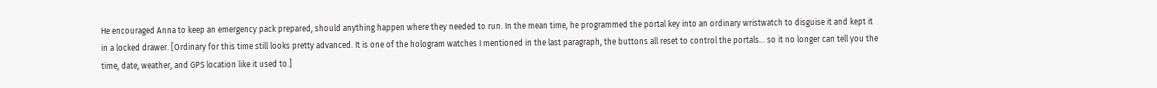He encouraged Anna to keep an emergency pack prepared, should anything happen where they needed to run. In the mean time, he programmed the portal key into an ordinary wristwatch to disguise it and kept it in a locked drawer. [Ordinary for this time still looks pretty advanced. It is one of the hologram watches I mentioned in the last paragraph, the buttons all reset to control the portals... so it no longer can tell you the time, date, weather, and GPS location like it used to.]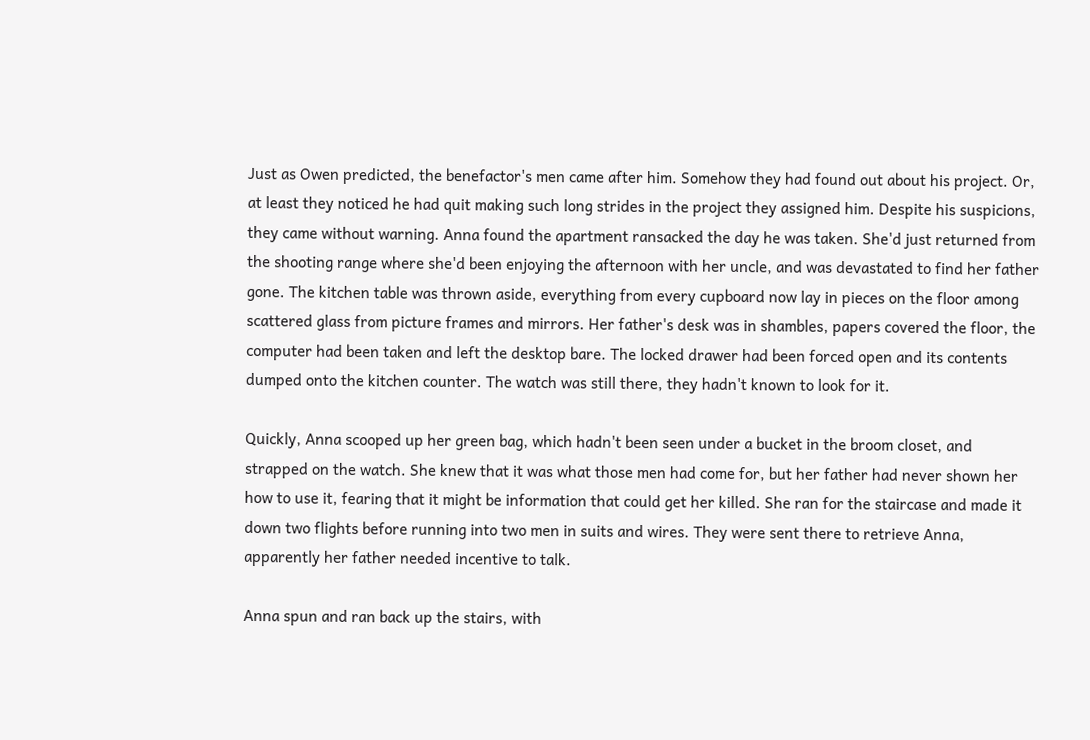Just as Owen predicted, the benefactor's men came after him. Somehow they had found out about his project. Or, at least they noticed he had quit making such long strides in the project they assigned him. Despite his suspicions, they came without warning. Anna found the apartment ransacked the day he was taken. She'd just returned from the shooting range where she'd been enjoying the afternoon with her uncle, and was devastated to find her father gone. The kitchen table was thrown aside, everything from every cupboard now lay in pieces on the floor among scattered glass from picture frames and mirrors. Her father's desk was in shambles, papers covered the floor, the computer had been taken and left the desktop bare. The locked drawer had been forced open and its contents dumped onto the kitchen counter. The watch was still there, they hadn't known to look for it.

Quickly, Anna scooped up her green bag, which hadn't been seen under a bucket in the broom closet, and strapped on the watch. She knew that it was what those men had come for, but her father had never shown her how to use it, fearing that it might be information that could get her killed. She ran for the staircase and made it down two flights before running into two men in suits and wires. They were sent there to retrieve Anna, apparently her father needed incentive to talk.

Anna spun and ran back up the stairs, with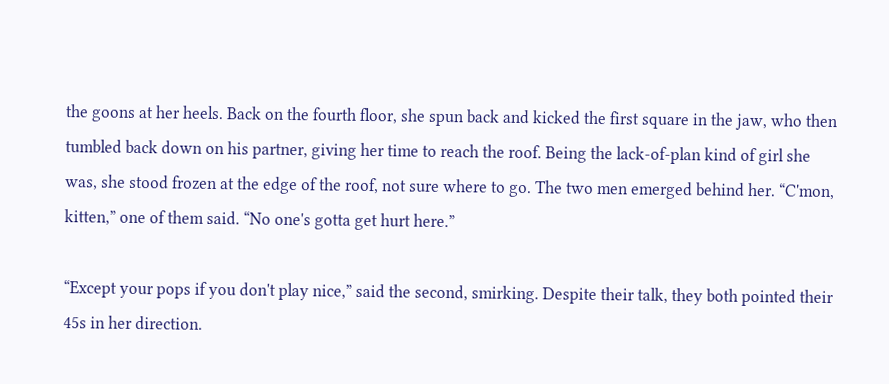the goons at her heels. Back on the fourth floor, she spun back and kicked the first square in the jaw, who then tumbled back down on his partner, giving her time to reach the roof. Being the lack-of-plan kind of girl she was, she stood frozen at the edge of the roof, not sure where to go. The two men emerged behind her. “C'mon, kitten,” one of them said. “No one's gotta get hurt here.”

“Except your pops if you don't play nice,” said the second, smirking. Despite their talk, they both pointed their 45s in her direction.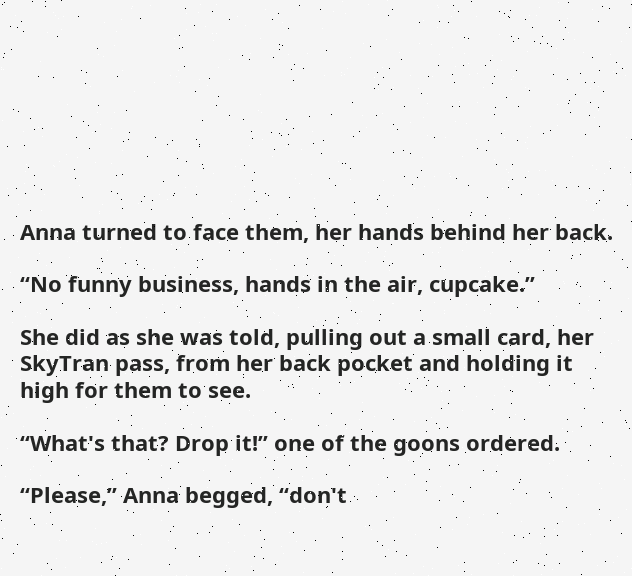Anna turned to face them, her hands behind her back.

“No funny business, hands in the air, cupcake.”

She did as she was told, pulling out a small card, her SkyTran pass, from her back pocket and holding it high for them to see.

“What's that? Drop it!” one of the goons ordered.

“Please,” Anna begged, “don't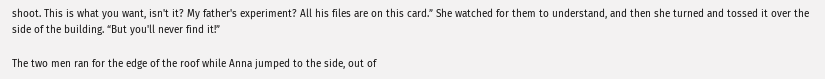shoot. This is what you want, isn't it? My father's experiment? All his files are on this card.” She watched for them to understand, and then she turned and tossed it over the side of the building. “But you'll never find it!”

The two men ran for the edge of the roof while Anna jumped to the side, out of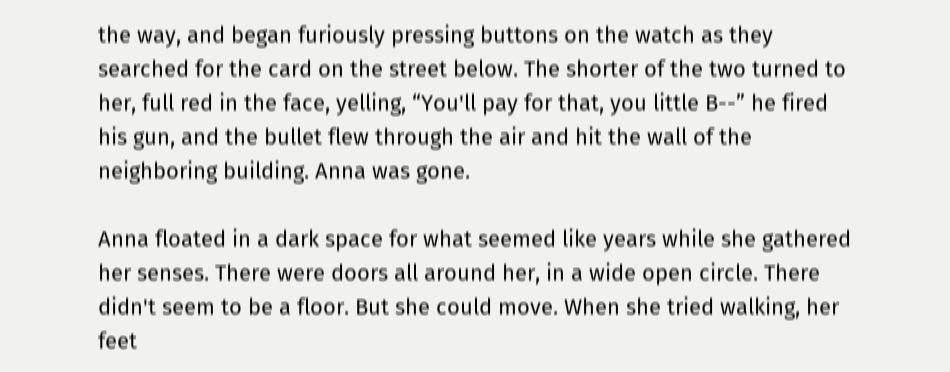the way, and began furiously pressing buttons on the watch as they searched for the card on the street below. The shorter of the two turned to her, full red in the face, yelling, “You'll pay for that, you little B--” he fired his gun, and the bullet flew through the air and hit the wall of the neighboring building. Anna was gone.

Anna floated in a dark space for what seemed like years while she gathered her senses. There were doors all around her, in a wide open circle. There didn't seem to be a floor. But she could move. When she tried walking, her feet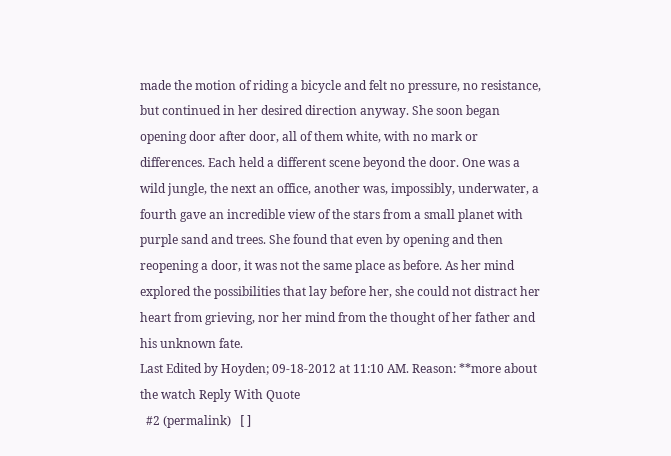made the motion of riding a bicycle and felt no pressure, no resistance, but continued in her desired direction anyway. She soon began opening door after door, all of them white, with no mark or differences. Each held a different scene beyond the door. One was a wild jungle, the next an office, another was, impossibly, underwater, a fourth gave an incredible view of the stars from a small planet with purple sand and trees. She found that even by opening and then reopening a door, it was not the same place as before. As her mind explored the possibilities that lay before her, she could not distract her heart from grieving, nor her mind from the thought of her father and his unknown fate.
Last Edited by Hoyden; 09-18-2012 at 11:10 AM. Reason: **more about the watch Reply With Quote
  #2 (permalink)   [ ]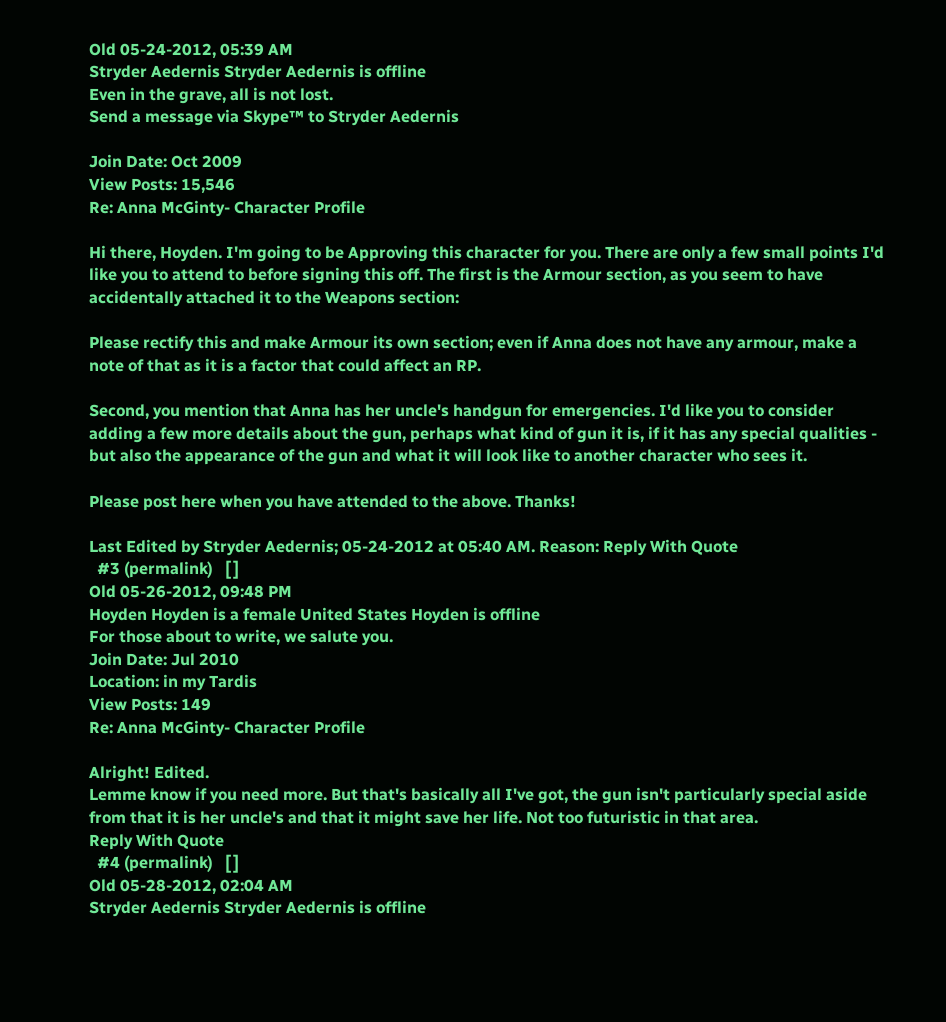Old 05-24-2012, 05:39 AM
Stryder Aedernis Stryder Aedernis is offline
Even in the grave, all is not lost.
Send a message via Skype™ to Stryder Aedernis

Join Date: Oct 2009
View Posts: 15,546
Re: Anna McGinty- Character Profile

Hi there, Hoyden. I'm going to be Approving this character for you. There are only a few small points I'd like you to attend to before signing this off. The first is the Armour section, as you seem to have accidentally attached it to the Weapons section:

Please rectify this and make Armour its own section; even if Anna does not have any armour, make a note of that as it is a factor that could affect an RP.

Second, you mention that Anna has her uncle's handgun for emergencies. I'd like you to consider adding a few more details about the gun, perhaps what kind of gun it is, if it has any special qualities - but also the appearance of the gun and what it will look like to another character who sees it.

Please post here when you have attended to the above. Thanks!

Last Edited by Stryder Aedernis; 05-24-2012 at 05:40 AM. Reason: Reply With Quote
  #3 (permalink)   [ ]
Old 05-26-2012, 09:48 PM
Hoyden Hoyden is a female United States Hoyden is offline
For those about to write, we salute you.
Join Date: Jul 2010
Location: in my Tardis
View Posts: 149
Re: Anna McGinty- Character Profile

Alright! Edited.
Lemme know if you need more. But that's basically all I've got, the gun isn't particularly special aside from that it is her uncle's and that it might save her life. Not too futuristic in that area.
Reply With Quote
  #4 (permalink)   [ ]
Old 05-28-2012, 02:04 AM
Stryder Aedernis Stryder Aedernis is offline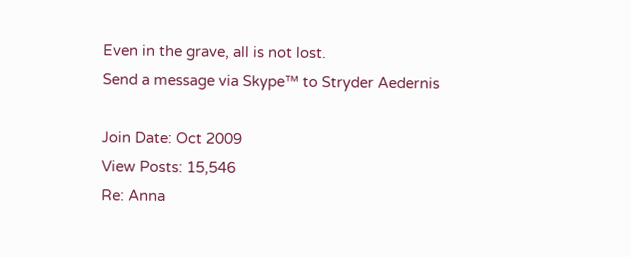Even in the grave, all is not lost.
Send a message via Skype™ to Stryder Aedernis

Join Date: Oct 2009
View Posts: 15,546
Re: Anna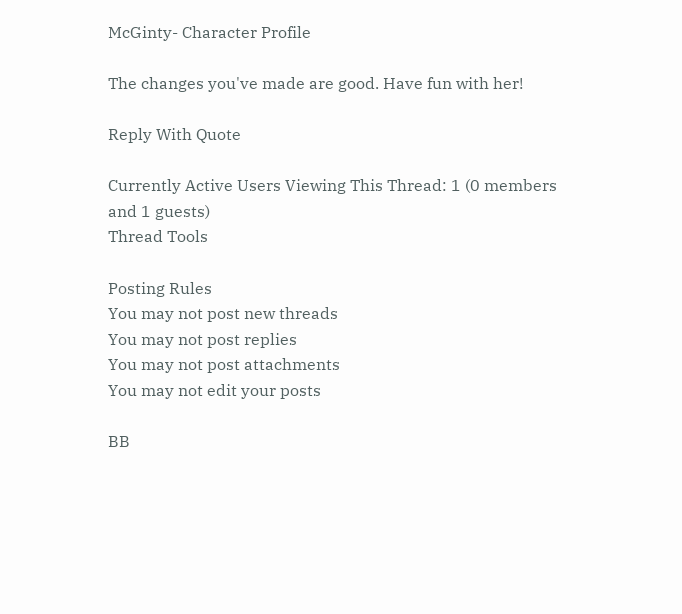McGinty- Character Profile

The changes you've made are good. Have fun with her!

Reply With Quote

Currently Active Users Viewing This Thread: 1 (0 members and 1 guests)
Thread Tools

Posting Rules
You may not post new threads
You may not post replies
You may not post attachments
You may not edit your posts

BB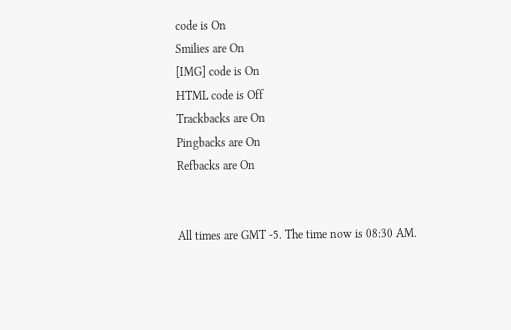code is On
Smilies are On
[IMG] code is On
HTML code is Off
Trackbacks are On
Pingbacks are On
Refbacks are On


All times are GMT -5. The time now is 08:30 AM.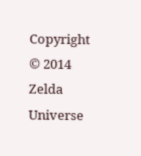Copyright © 2014 Zelda Universe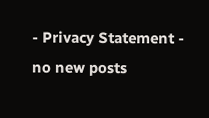- Privacy Statement -
no new posts